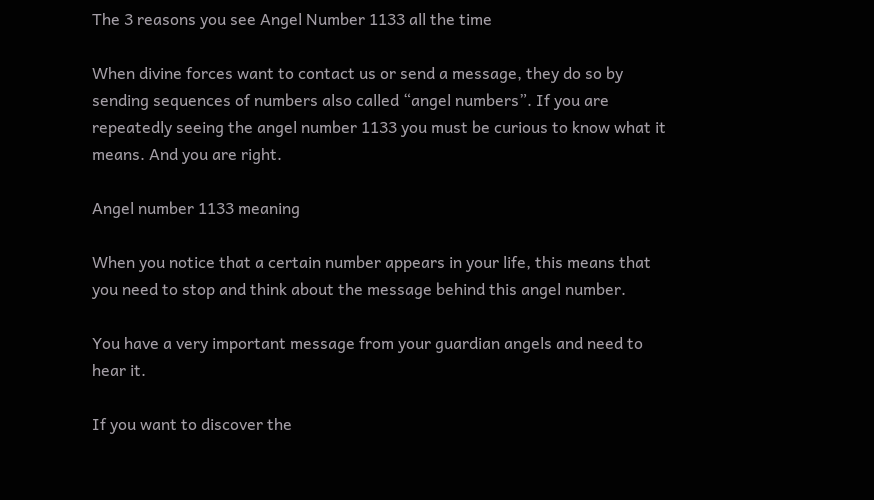The 3 reasons you see Angel Number 1133 all the time

When divine forces want to contact us or send a message, they do so by sending sequences of numbers also called “angel numbers”. If you are repeatedly seeing the angel number 1133 you must be curious to know what it means. And you are right.

Angel number 1133 meaning

When you notice that a certain number appears in your life, this means that you need to stop and think about the message behind this angel number.

You have a very important message from your guardian angels and need to hear it.

If you want to discover the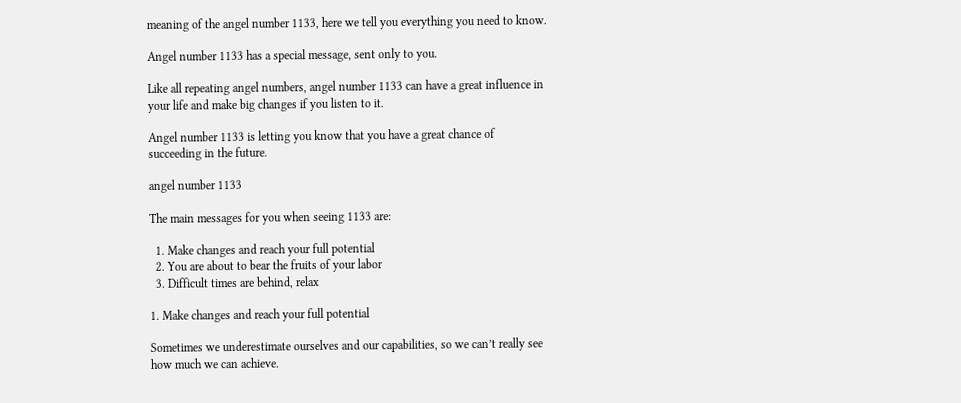meaning of the angel number 1133, here we tell you everything you need to know.

Angel number 1133 has a special message, sent only to you.

Like all repeating angel numbers, angel number 1133 can have a great influence in your life and make big changes if you listen to it.

Angel number 1133 is letting you know that you have a great chance of succeeding in the future.

angel number 1133

The main messages for you when seeing 1133 are:

  1. Make changes and reach your full potential
  2. You are about to bear the fruits of your labor
  3. Difficult times are behind, relax

1. Make changes and reach your full potential

Sometimes we underestimate ourselves and our capabilities, so we can’t really see how much we can achieve.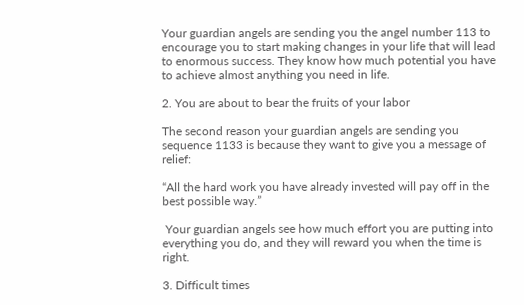Your guardian angels are sending you the angel number 113 to encourage you to start making changes in your life that will lead to enormous success. They know how much potential you have to achieve almost anything you need in life.

2. You are about to bear the fruits of your labor

The second reason your guardian angels are sending you sequence 1133 is because they want to give you a message of relief:

“All the hard work you have already invested will pay off in the best possible way.”

 Your guardian angels see how much effort you are putting into everything you do, and they will reward you when the time is right.

3. Difficult times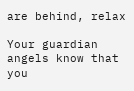are behind, relax

Your guardian angels know that you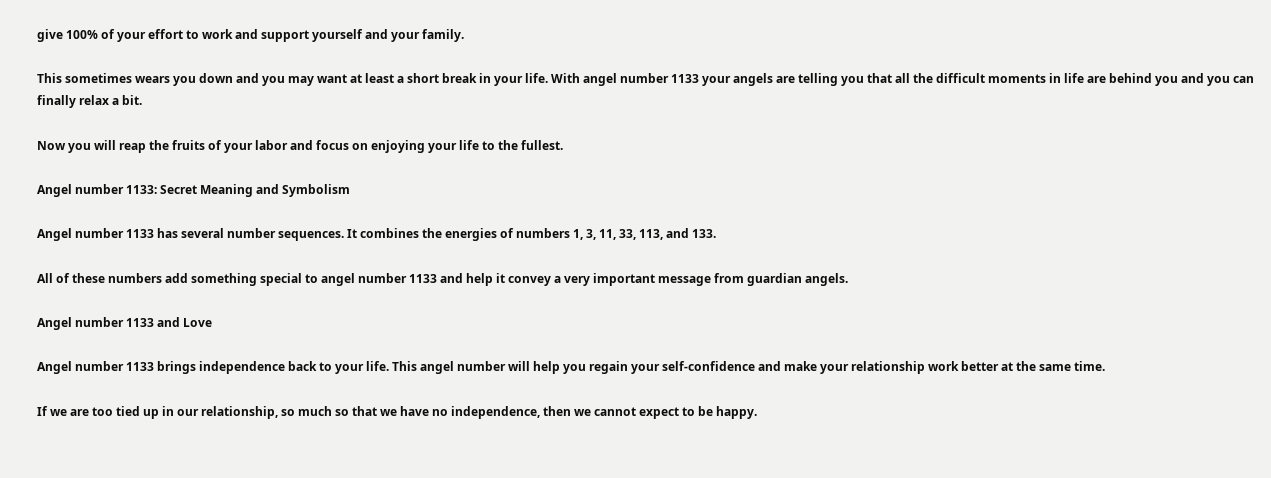give 100% of your effort to work and support yourself and your family.

This sometimes wears you down and you may want at least a short break in your life. With angel number 1133 your angels are telling you that all the difficult moments in life are behind you and you can finally relax a bit.

Now you will reap the fruits of your labor and focus on enjoying your life to the fullest.

Angel number 1133: Secret Meaning and Symbolism

Angel number 1133 has several number sequences. It combines the energies of numbers 1, 3, 11, 33, 113, and 133.

All of these numbers add something special to angel number 1133 and help it convey a very important message from guardian angels.

Angel number 1133 and Love

Angel number 1133 brings independence back to your life. This angel number will help you regain your self-confidence and make your relationship work better at the same time.

If we are too tied up in our relationship, so much so that we have no independence, then we cannot expect to be happy.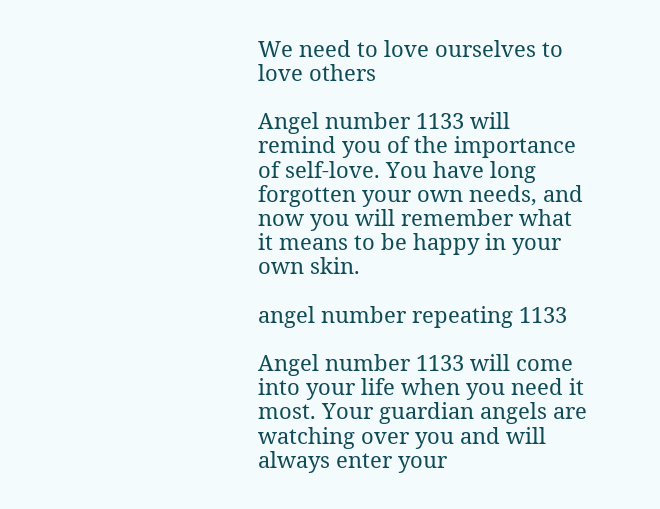We need to love ourselves to love others

Angel number 1133 will remind you of the importance of self-love. You have long forgotten your own needs, and now you will remember what it means to be happy in your own skin.

angel number repeating 1133

Angel number 1133 will come into your life when you need it most. Your guardian angels are watching over you and will always enter your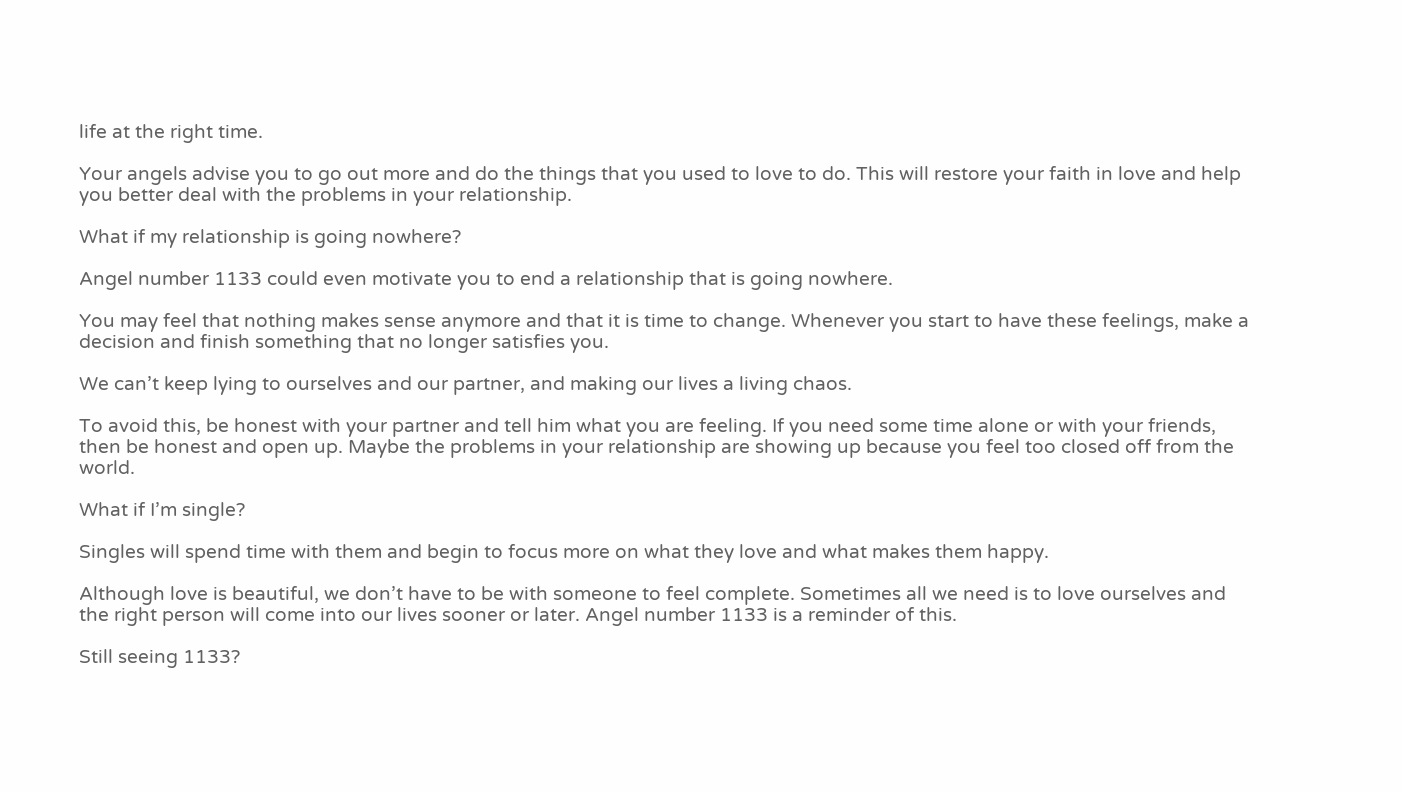life at the right time.

Your angels advise you to go out more and do the things that you used to love to do. This will restore your faith in love and help you better deal with the problems in your relationship.

What if my relationship is going nowhere?

Angel number 1133 could even motivate you to end a relationship that is going nowhere.

You may feel that nothing makes sense anymore and that it is time to change. Whenever you start to have these feelings, make a decision and finish something that no longer satisfies you.

We can’t keep lying to ourselves and our partner, and making our lives a living chaos.

To avoid this, be honest with your partner and tell him what you are feeling. If you need some time alone or with your friends, then be honest and open up. Maybe the problems in your relationship are showing up because you feel too closed off from the world.

What if I’m single?

Singles will spend time with them and begin to focus more on what they love and what makes them happy.

Although love is beautiful, we don’t have to be with someone to feel complete. Sometimes all we need is to love ourselves and the right person will come into our lives sooner or later. Angel number 1133 is a reminder of this.

Still seeing 1133?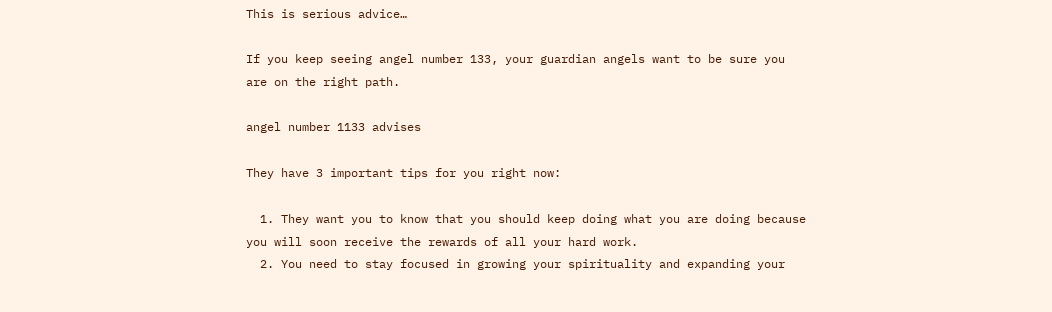This is serious advice…

If you keep seeing angel number 133, your guardian angels want to be sure you are on the right path.

angel number 1133 advises

They have 3 important tips for you right now:

  1. They want you to know that you should keep doing what you are doing because you will soon receive the rewards of all your hard work.
  2. You need to stay focused in growing your spirituality and expanding your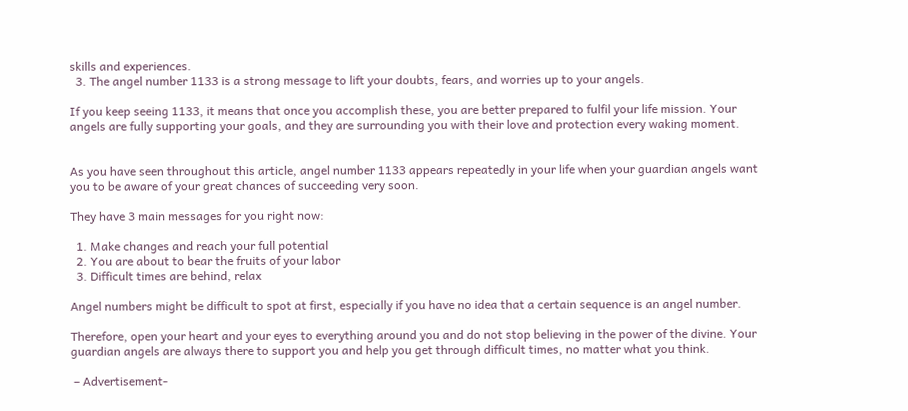skills and experiences.
  3. The angel number 1133 is a strong message to lift your doubts, fears, and worries up to your angels.

If you keep seeing 1133, it means that once you accomplish these, you are better prepared to fulfil your life mission. Your angels are fully supporting your goals, and they are surrounding you with their love and protection every waking moment.


As you have seen throughout this article, angel number 1133 appears repeatedly in your life when your guardian angels want you to be aware of your great chances of succeeding very soon.

They have 3 main messages for you right now:

  1. Make changes and reach your full potential
  2. You are about to bear the fruits of your labor
  3. Difficult times are behind, relax

Angel numbers might be difficult to spot at first, especially if you have no idea that a certain sequence is an angel number.

Therefore, open your heart and your eyes to everything around you and do not stop believing in the power of the divine. Your guardian angels are always there to support you and help you get through difficult times, no matter what you think.

 – Advertisement-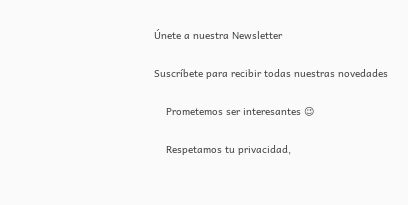Únete a nuestra Newsletter

Suscríbete para recibir todas nuestras novedades

    Prometemos ser interesantes 😉

    Respetamos tu privacidad,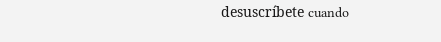desuscríbete cuando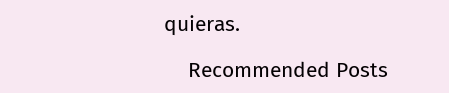quieras.

    Recommended Posts